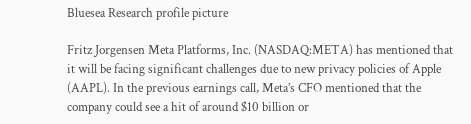Bluesea Research profile picture

Fritz Jorgensen Meta Platforms, Inc. (NASDAQ:META) has mentioned that it will be facing significant challenges due to new privacy policies of Apple (AAPL). In the previous earnings call, Meta’s CFO mentioned that the company could see a hit of around $10 billion or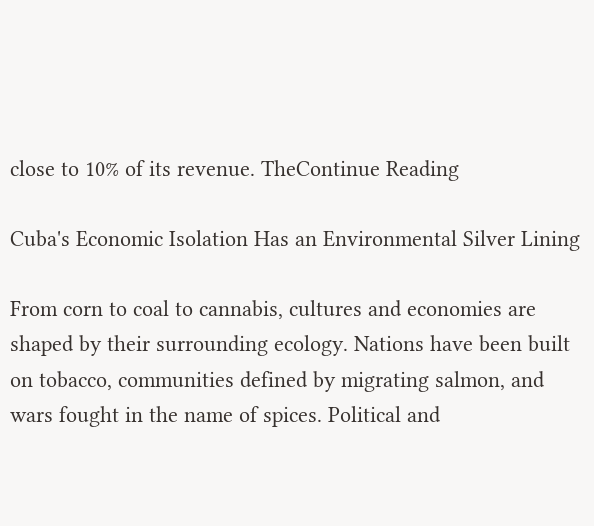close to 10% of its revenue. TheContinue Reading

Cuba's Economic Isolation Has an Environmental Silver Lining

From corn to coal to cannabis, cultures and economies are shaped by their surrounding ecology. Nations have been built on tobacco, communities defined by migrating salmon, and wars fought in the name of spices. Political and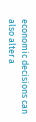economic decisions can also alter a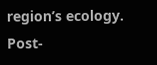region’s ecology. Post-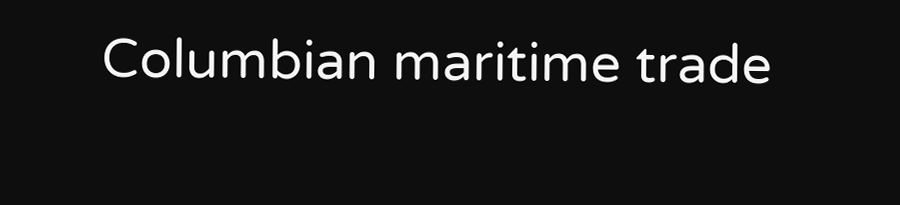Columbian maritime trade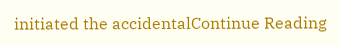initiated the accidentalContinue Reading